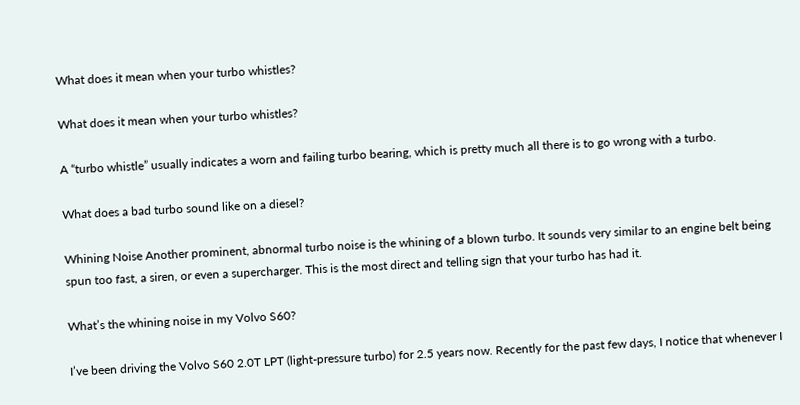What does it mean when your turbo whistles?

What does it mean when your turbo whistles?

A “turbo whistle” usually indicates a worn and failing turbo bearing, which is pretty much all there is to go wrong with a turbo.

What does a bad turbo sound like on a diesel?

Whining Noise Another prominent, abnormal turbo noise is the whining of a blown turbo. It sounds very similar to an engine belt being spun too fast, a siren, or even a supercharger. This is the most direct and telling sign that your turbo has had it.

What’s the whining noise in my Volvo S60?

I’ve been driving the Volvo S60 2.0T LPT (light-pressure turbo) for 2.5 years now. Recently for the past few days, I notice that whenever I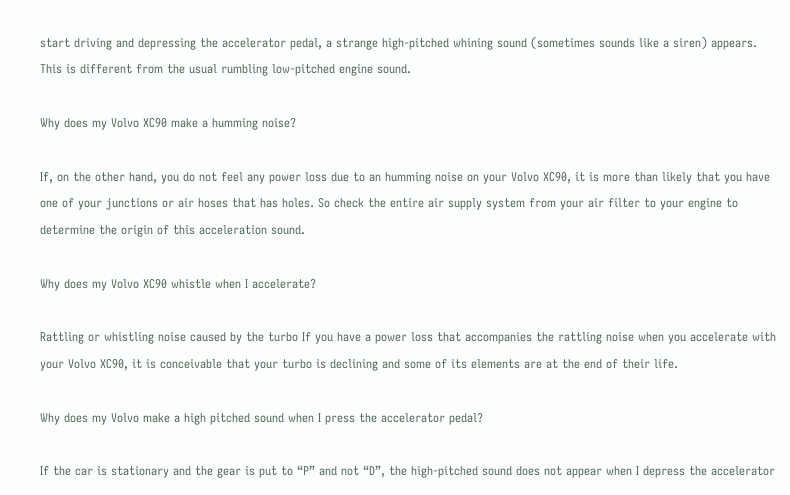start driving and depressing the accelerator pedal, a strange high-pitched whining sound (sometimes sounds like a siren) appears. This is different from the usual rumbling low-pitched engine sound.

Why does my Volvo XC90 make a humming noise?

If, on the other hand, you do not feel any power loss due to an humming noise on your Volvo XC90, it is more than likely that you have one of your junctions or air hoses that has holes. So check the entire air supply system from your air filter to your engine to determine the origin of this acceleration sound.

Why does my Volvo XC90 whistle when I accelerate?

Rattling or whistling noise caused by the turbo If you have a power loss that accompanies the rattling noise when you accelerate with your Volvo XC90, it is conceivable that your turbo is declining and some of its elements are at the end of their life.

Why does my Volvo make a high pitched sound when I press the accelerator pedal?

If the car is stationary and the gear is put to “P” and not “D”, the high-pitched sound does not appear when I depress the accelerator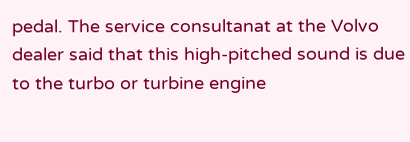pedal. The service consultanat at the Volvo dealer said that this high-pitched sound is due to the turbo or turbine engine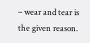– wear and tear is the given reason.